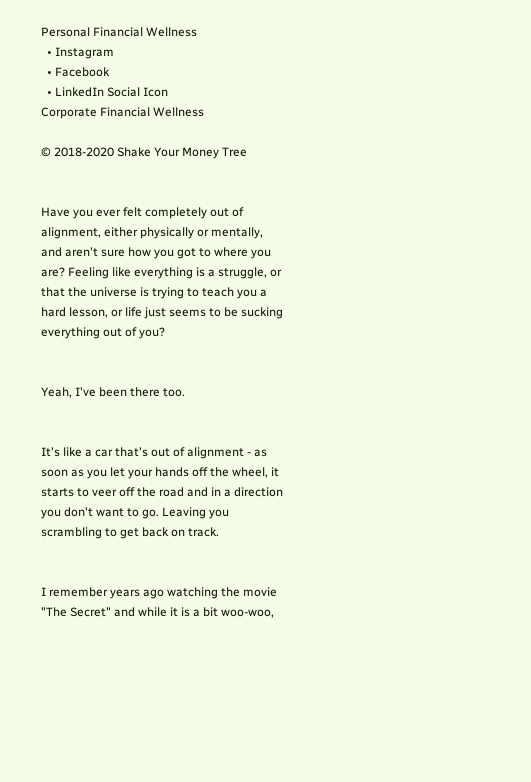Personal Financial Wellness
  • Instagram
  • Facebook
  • LinkedIn Social Icon
Corporate Financial Wellness

© 2018-2020 Shake Your Money Tree


Have you ever felt completely out of alignment, either physically or mentally, and aren't sure how you got to where you are? Feeling like everything is a struggle, or that the universe is trying to teach you a hard lesson, or life just seems to be sucking everything out of you?


Yeah, I've been there too.


It's like a car that's out of alignment - as soon as you let your hands off the wheel, it starts to veer off the road and in a direction you don't want to go. Leaving you scrambling to get back on track.


I remember years ago watching the movie "The Secret" and while it is a bit woo-woo,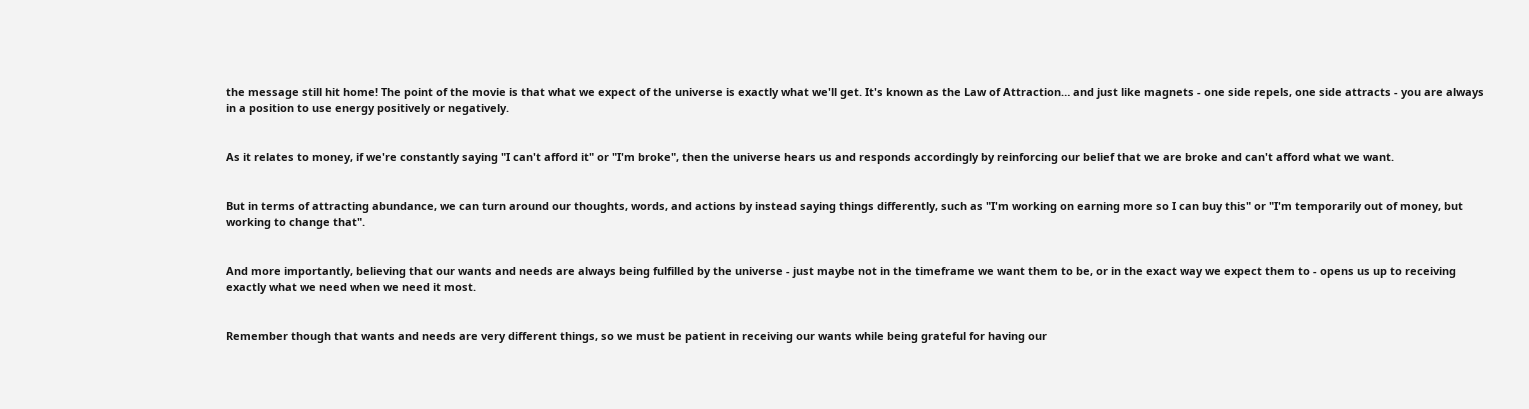the message still hit home! The point of the movie is that what we expect of the universe is exactly what we'll get. It's known as the Law of Attraction… and just like magnets - one side repels, one side attracts - you are always in a position to use energy positively or negatively.


As it relates to money, if we're constantly saying "I can't afford it" or "I'm broke", then the universe hears us and responds accordingly by reinforcing our belief that we are broke and can't afford what we want.


But in terms of attracting abundance, we can turn around our thoughts, words, and actions by instead saying things differently, such as "I'm working on earning more so I can buy this" or "I'm temporarily out of money, but working to change that".


And more importantly, believing that our wants and needs are always being fulfilled by the universe - just maybe not in the timeframe we want them to be, or in the exact way we expect them to - opens us up to receiving exactly what we need when we need it most.


Remember though that wants and needs are very different things, so we must be patient in receiving our wants while being grateful for having our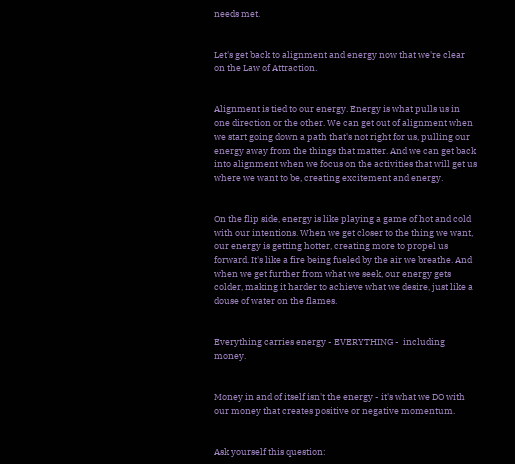needs met.


Let's get back to alignment and energy now that we're clear on the Law of Attraction.


Alignment is tied to our energy. Energy is what pulls us in one direction or the other. We can get out of alignment when we start going down a path that's not right for us, pulling our energy away from the things that matter. And we can get back into alignment when we focus on the activities that will get us where we want to be, creating excitement and energy.


On the flip side, energy is like playing a game of hot and cold with our intentions. When we get closer to the thing we want, our energy is getting hotter, creating more to propel us forward. It's like a fire being fueled by the air we breathe. And when we get further from what we seek, our energy gets colder, making it harder to achieve what we desire, just like a douse of water on the flames.


Everything carries energy - EVERYTHING -  including money.


Money in and of itself isn't the energy - it's what we DO with our money that creates positive or negative momentum.


Ask yourself this question: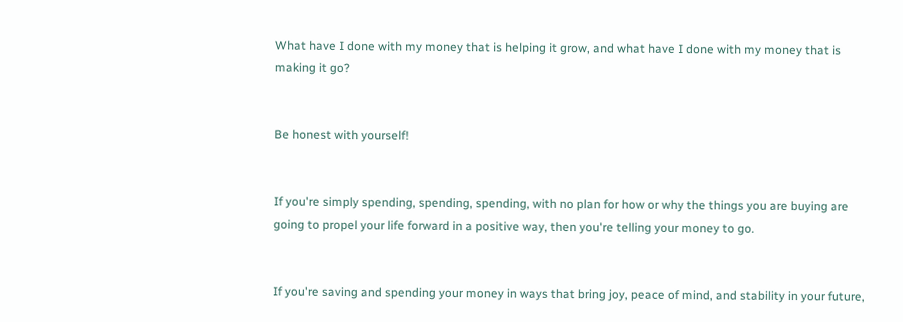What have I done with my money that is helping it grow, and what have I done with my money that is making it go?


Be honest with yourself!


If you're simply spending, spending, spending, with no plan for how or why the things you are buying are going to propel your life forward in a positive way, then you're telling your money to go.


If you're saving and spending your money in ways that bring joy, peace of mind, and stability in your future,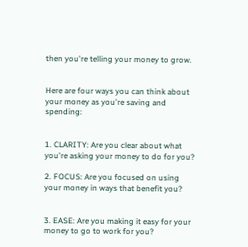then you're telling your money to grow.


Here are four ways you can think about your money as you're saving and spending:


1. CLARITY: Are you clear about what you're asking your money to do for you?

2. FOCUS: Are you focused on using your money in ways that benefit you?


3. EASE: Are you making it easy for your money to go to work for you?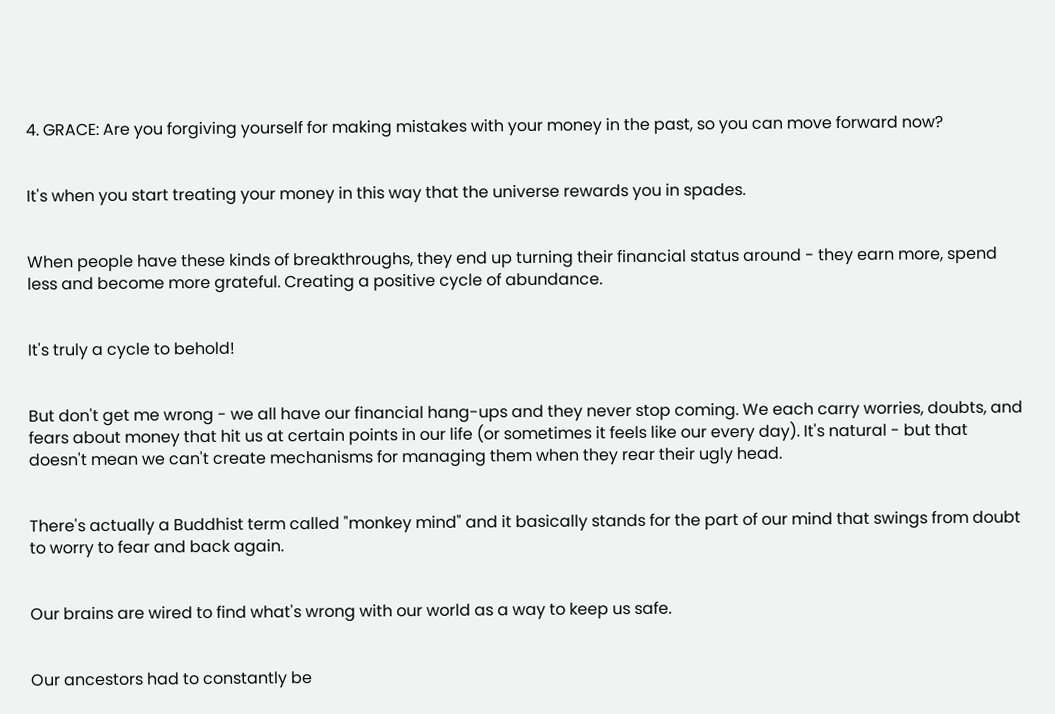4. GRACE: Are you forgiving yourself for making mistakes with your money in the past, so you can move forward now?


It's when you start treating your money in this way that the universe rewards you in spades.


When people have these kinds of breakthroughs, they end up turning their financial status around - they earn more, spend less and become more grateful. Creating a positive cycle of abundance.


It's truly a cycle to behold!


But don't get me wrong - we all have our financial hang-ups and they never stop coming. We each carry worries, doubts, and fears about money that hit us at certain points in our life (or sometimes it feels like our every day). It's natural - but that doesn't mean we can't create mechanisms for managing them when they rear their ugly head.


There's actually a Buddhist term called "monkey mind" and it basically stands for the part of our mind that swings from doubt to worry to fear and back again.


Our brains are wired to find what's wrong with our world as a way to keep us safe.


Our ancestors had to constantly be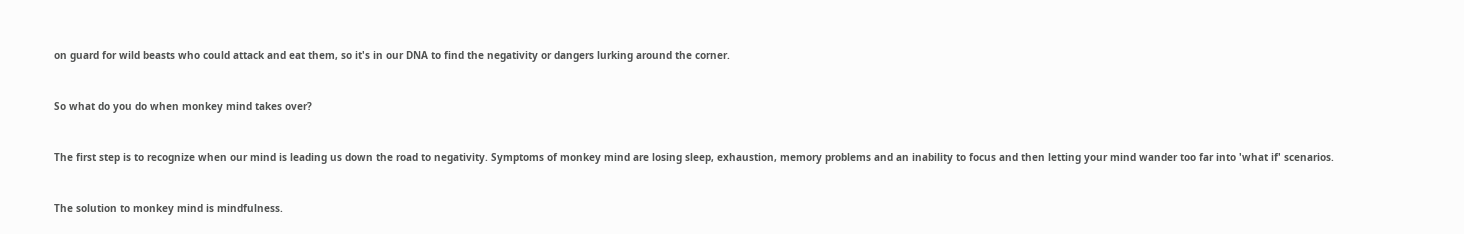on guard for wild beasts who could attack and eat them, so it's in our DNA to find the negativity or dangers lurking around the corner.


So what do you do when monkey mind takes over?


The first step is to recognize when our mind is leading us down the road to negativity. Symptoms of monkey mind are losing sleep, exhaustion, memory problems and an inability to focus and then letting your mind wander too far into 'what if' scenarios.


The solution to monkey mind is mindfulness.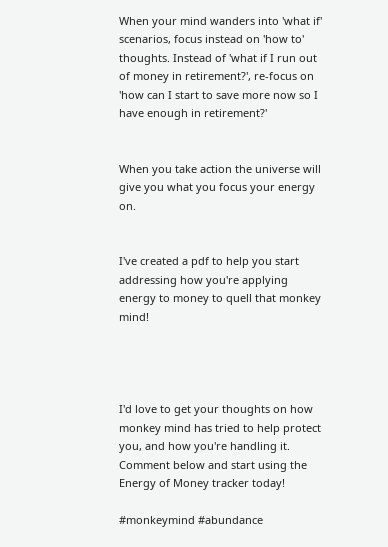When your mind wanders into 'what if' scenarios, focus instead on 'how to' thoughts. Instead of 'what if I run out of money in retirement?', re-focus on 'how can I start to save more now so I have enough in retirement?'


When you take action the universe will give you what you focus your energy on.


I've created a pdf to help you start addressing how you're applying energy to money to quell that monkey mind!




I'd love to get your thoughts on how monkey mind has tried to help protect you, and how you're handling it. Comment below and start using the Energy of Money tracker today!

#monkeymind #abundance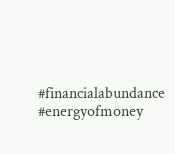#financialabundance #energyofmoney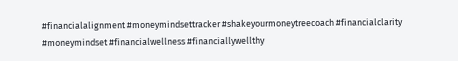#financialalignment #moneymindsettracker #shakeyourmoneytreecoach #financialclarity #moneymindset #financialwellness #financiallywellthy